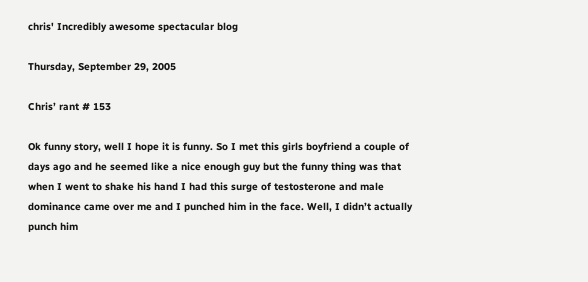chris' Incredibly awesome spectacular blog

Thursday, September 29, 2005

Chris’ rant # 153

Ok funny story, well I hope it is funny. So I met this girls boyfriend a couple of days ago and he seemed like a nice enough guy but the funny thing was that when I went to shake his hand I had this surge of testosterone and male dominance came over me and I punched him in the face. Well, I didn’t actually punch him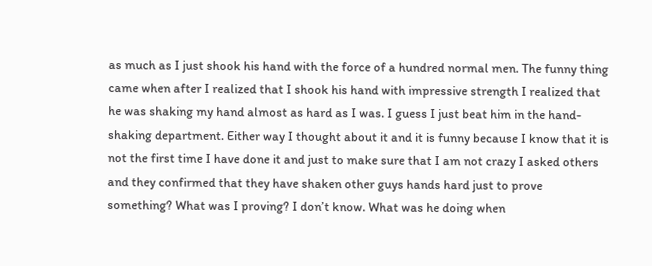as much as I just shook his hand with the force of a hundred normal men. The funny thing came when after I realized that I shook his hand with impressive strength I realized that he was shaking my hand almost as hard as I was. I guess I just beat him in the hand-shaking department. Either way I thought about it and it is funny because I know that it is not the first time I have done it and just to make sure that I am not crazy I asked others and they confirmed that they have shaken other guys hands hard just to prove something? What was I proving? I don’t know. What was he doing when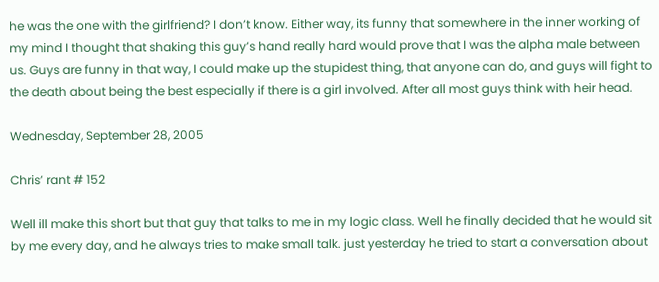he was the one with the girlfriend? I don’t know. Either way, its funny that somewhere in the inner working of my mind I thought that shaking this guy’s hand really hard would prove that I was the alpha male between us. Guys are funny in that way, I could make up the stupidest thing, that anyone can do, and guys will fight to the death about being the best especially if there is a girl involved. After all most guys think with heir head.

Wednesday, September 28, 2005

Chris’ rant # 152

Well ill make this short but that guy that talks to me in my logic class. Well he finally decided that he would sit by me every day, and he always tries to make small talk. just yesterday he tried to start a conversation about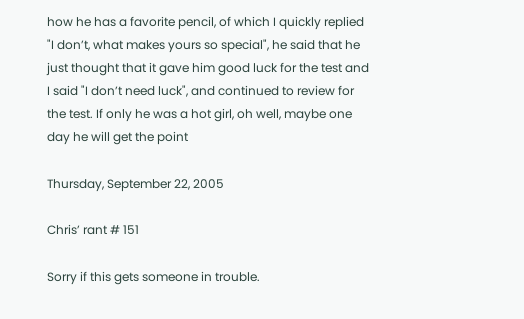how he has a favorite pencil, of which I quickly replied "I don’t, what makes yours so special", he said that he just thought that it gave him good luck for the test and I said "I don’t need luck", and continued to review for the test. If only he was a hot girl, oh well, maybe one day he will get the point

Thursday, September 22, 2005

Chris’ rant # 151

Sorry if this gets someone in trouble.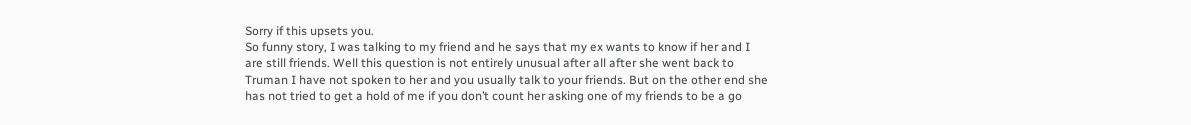Sorry if this upsets you.
So funny story, I was talking to my friend and he says that my ex wants to know if her and I are still friends. Well this question is not entirely unusual after all after she went back to Truman I have not spoken to her and you usually talk to your friends. But on the other end she has not tried to get a hold of me if you don’t count her asking one of my friends to be a go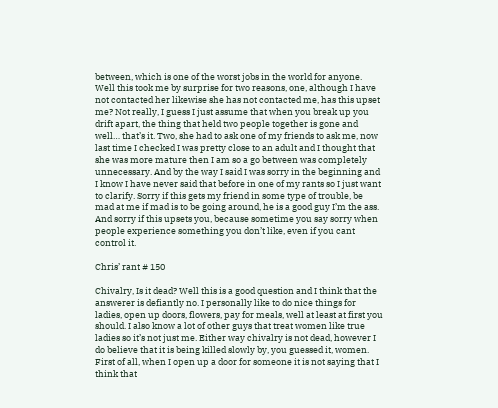between, which is one of the worst jobs in the world for anyone. Well this took me by surprise for two reasons, one, although I have not contacted her likewise she has not contacted me, has this upset me? Not really, I guess I just assume that when you break up you drift apart, the thing that held two people together is gone and well… that’s it. Two, she had to ask one of my friends to ask me, now last time I checked I was pretty close to an adult and I thought that she was more mature then I am so a go between was completely unnecessary. And by the way I said I was sorry in the beginning and I know I have never said that before in one of my rants so I just want to clarify. Sorry if this gets my friend in some type of trouble, be mad at me if mad is to be going around, he is a good guy I’m the ass. And sorry if this upsets you, because sometime you say sorry when people experience something you don’t like, even if you cant control it.

Chris’ rant # 150

Chivalry, Is it dead? Well this is a good question and I think that the answerer is defiantly no. I personally like to do nice things for ladies, open up doors, flowers, pay for meals, well at least at first you should. I also know a lot of other guys that treat women like true ladies so it’s not just me. Either way chivalry is not dead, however I do believe that it is being killed slowly by, you guessed it, women. First of all, when I open up a door for someone it is not saying that I think that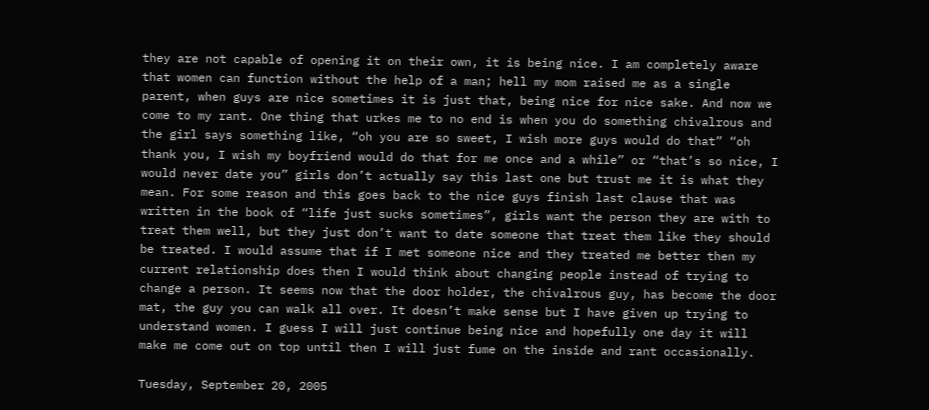they are not capable of opening it on their own, it is being nice. I am completely aware that women can function without the help of a man; hell my mom raised me as a single parent, when guys are nice sometimes it is just that, being nice for nice sake. And now we come to my rant. One thing that urkes me to no end is when you do something chivalrous and the girl says something like, “oh you are so sweet, I wish more guys would do that” “oh thank you, I wish my boyfriend would do that for me once and a while” or “that’s so nice, I would never date you” girls don’t actually say this last one but trust me it is what they mean. For some reason and this goes back to the nice guys finish last clause that was written in the book of “life just sucks sometimes”, girls want the person they are with to treat them well, but they just don’t want to date someone that treat them like they should be treated. I would assume that if I met someone nice and they treated me better then my current relationship does then I would think about changing people instead of trying to change a person. It seems now that the door holder, the chivalrous guy, has become the door mat, the guy you can walk all over. It doesn’t make sense but I have given up trying to understand women. I guess I will just continue being nice and hopefully one day it will make me come out on top until then I will just fume on the inside and rant occasionally.

Tuesday, September 20, 2005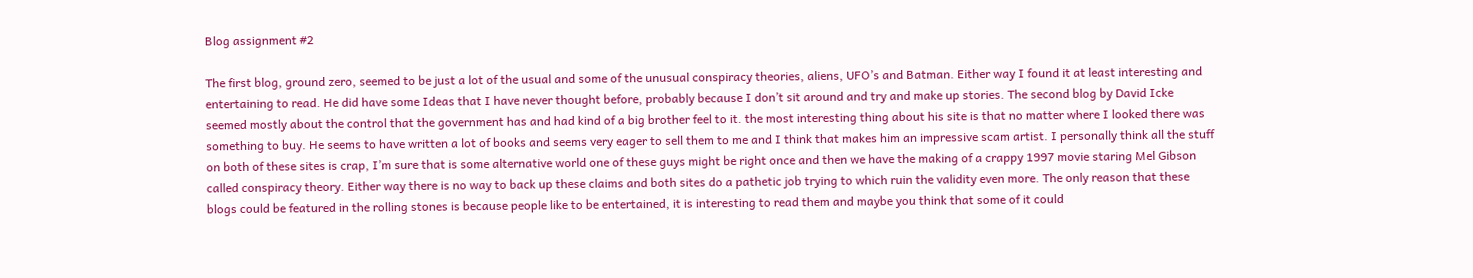Blog assignment #2

The first blog, ground zero, seemed to be just a lot of the usual and some of the unusual conspiracy theories, aliens, UFO’s and Batman. Either way I found it at least interesting and entertaining to read. He did have some Ideas that I have never thought before, probably because I don’t sit around and try and make up stories. The second blog by David Icke seemed mostly about the control that the government has and had kind of a big brother feel to it. the most interesting thing about his site is that no matter where I looked there was something to buy. He seems to have written a lot of books and seems very eager to sell them to me and I think that makes him an impressive scam artist. I personally think all the stuff on both of these sites is crap, I’m sure that is some alternative world one of these guys might be right once and then we have the making of a crappy 1997 movie staring Mel Gibson called conspiracy theory. Either way there is no way to back up these claims and both sites do a pathetic job trying to which ruin the validity even more. The only reason that these blogs could be featured in the rolling stones is because people like to be entertained, it is interesting to read them and maybe you think that some of it could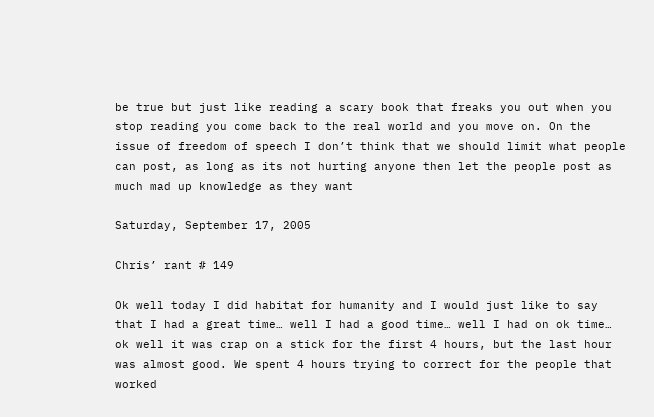be true but just like reading a scary book that freaks you out when you stop reading you come back to the real world and you move on. On the issue of freedom of speech I don’t think that we should limit what people can post, as long as its not hurting anyone then let the people post as much mad up knowledge as they want

Saturday, September 17, 2005

Chris’ rant # 149

Ok well today I did habitat for humanity and I would just like to say that I had a great time… well I had a good time… well I had on ok time… ok well it was crap on a stick for the first 4 hours, but the last hour was almost good. We spent 4 hours trying to correct for the people that worked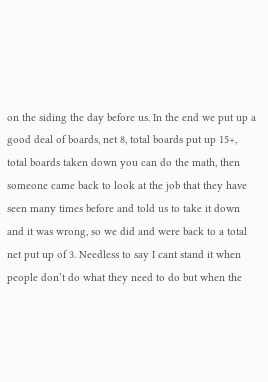on the siding the day before us. In the end we put up a good deal of boards, net 8, total boards put up 15+, total boards taken down you can do the math, then someone came back to look at the job that they have seen many times before and told us to take it down and it was wrong, so we did and were back to a total net put up of 3. Needless to say I cant stand it when people don’t do what they need to do but when the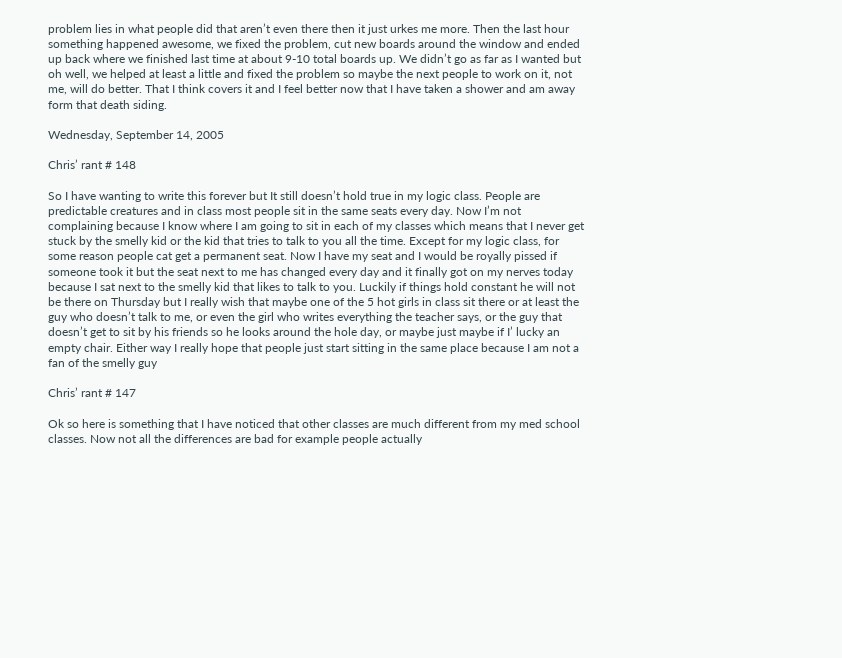problem lies in what people did that aren’t even there then it just urkes me more. Then the last hour something happened awesome, we fixed the problem, cut new boards around the window and ended up back where we finished last time at about 9-10 total boards up. We didn’t go as far as I wanted but oh well, we helped at least a little and fixed the problem so maybe the next people to work on it, not me, will do better. That I think covers it and I feel better now that I have taken a shower and am away form that death siding.

Wednesday, September 14, 2005

Chris’ rant # 148

So I have wanting to write this forever but It still doesn’t hold true in my logic class. People are predictable creatures and in class most people sit in the same seats every day. Now I’m not complaining because I know where I am going to sit in each of my classes which means that I never get stuck by the smelly kid or the kid that tries to talk to you all the time. Except for my logic class, for some reason people cat get a permanent seat. Now I have my seat and I would be royally pissed if someone took it but the seat next to me has changed every day and it finally got on my nerves today because I sat next to the smelly kid that likes to talk to you. Luckily if things hold constant he will not be there on Thursday but I really wish that maybe one of the 5 hot girls in class sit there or at least the guy who doesn’t talk to me, or even the girl who writes everything the teacher says, or the guy that doesn’t get to sit by his friends so he looks around the hole day, or maybe just maybe if I’ lucky an empty chair. Either way I really hope that people just start sitting in the same place because I am not a fan of the smelly guy

Chris’ rant # 147

Ok so here is something that I have noticed that other classes are much different from my med school classes. Now not all the differences are bad for example people actually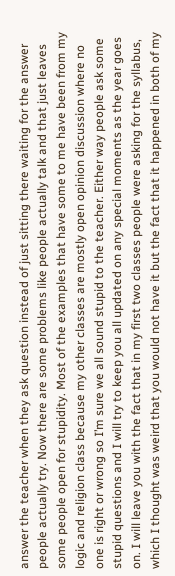answer the teacher when they ask question instead of just sitting there waiting for the answer people actually try. Now there are some problems like people actually talk and that just leaves some people open for stupidity. Most of the examples that have some to me have been from my logic and religion class because my other classes are mostly open opinion discussion where no one is right or wrong so I’m sure we all sound stupid to the teacher. Either way people ask some stupid questions and I will try to keep you all updated on any special moments as the year goes on. I will leave you with the fact that in my first two classes people were asking for the syllabus, which I thought was weird that you would not have it but the fact that it happened in both of my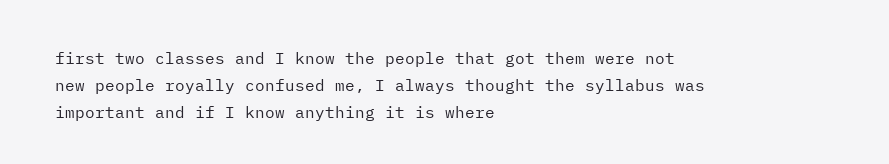first two classes and I know the people that got them were not new people royally confused me, I always thought the syllabus was important and if I know anything it is where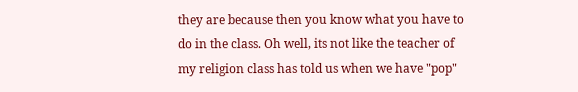they are because then you know what you have to do in the class. Oh well, its not like the teacher of my religion class has told us when we have "pop"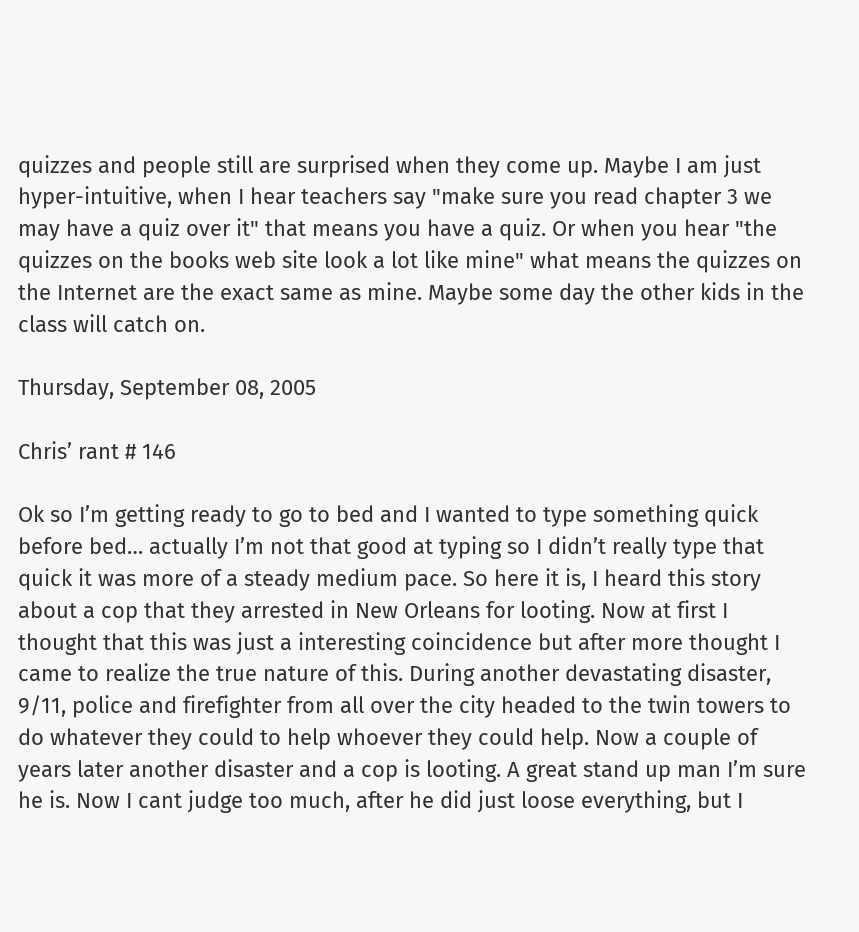quizzes and people still are surprised when they come up. Maybe I am just hyper-intuitive, when I hear teachers say "make sure you read chapter 3 we may have a quiz over it" that means you have a quiz. Or when you hear "the quizzes on the books web site look a lot like mine" what means the quizzes on the Internet are the exact same as mine. Maybe some day the other kids in the class will catch on.

Thursday, September 08, 2005

Chris’ rant # 146

Ok so I’m getting ready to go to bed and I wanted to type something quick before bed… actually I’m not that good at typing so I didn’t really type that quick it was more of a steady medium pace. So here it is, I heard this story about a cop that they arrested in New Orleans for looting. Now at first I thought that this was just a interesting coincidence but after more thought I came to realize the true nature of this. During another devastating disaster, 9/11, police and firefighter from all over the city headed to the twin towers to do whatever they could to help whoever they could help. Now a couple of years later another disaster and a cop is looting. A great stand up man I’m sure he is. Now I cant judge too much, after he did just loose everything, but I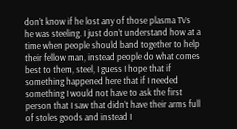don’t know if he lost any of those plasma TVs he was steeling. I just don’t understand how at a time when people should band together to help their fellow man, instead people do what comes best to them, steel, I guess I hope that if something happened here that if I needed something I would not have to ask the first person that I saw that didn’t have their arms full of stoles goods and instead I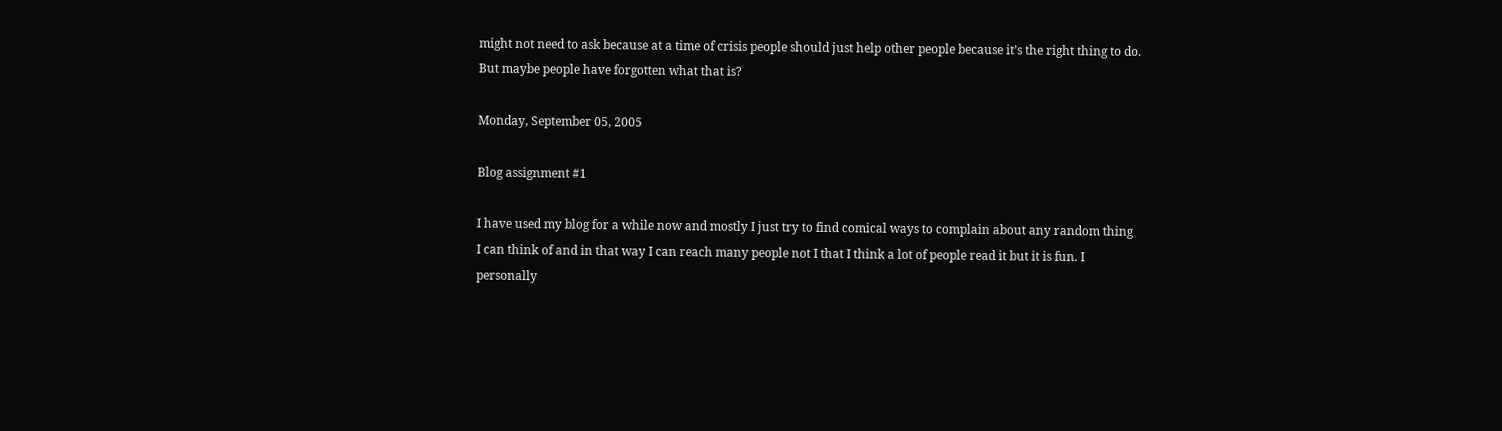might not need to ask because at a time of crisis people should just help other people because it’s the right thing to do. But maybe people have forgotten what that is?

Monday, September 05, 2005

Blog assignment #1

I have used my blog for a while now and mostly I just try to find comical ways to complain about any random thing I can think of and in that way I can reach many people not I that I think a lot of people read it but it is fun. I personally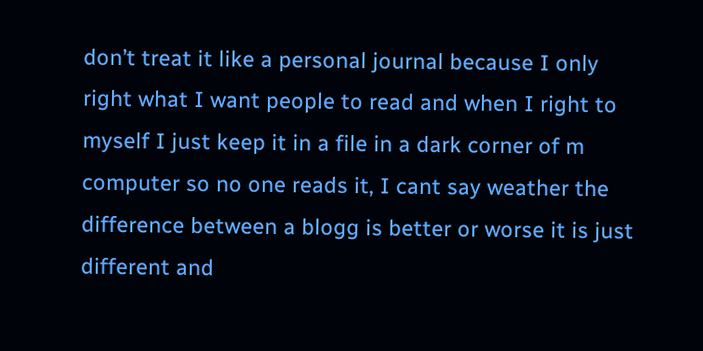don’t treat it like a personal journal because I only right what I want people to read and when I right to myself I just keep it in a file in a dark corner of m computer so no one reads it, I cant say weather the difference between a blogg is better or worse it is just different and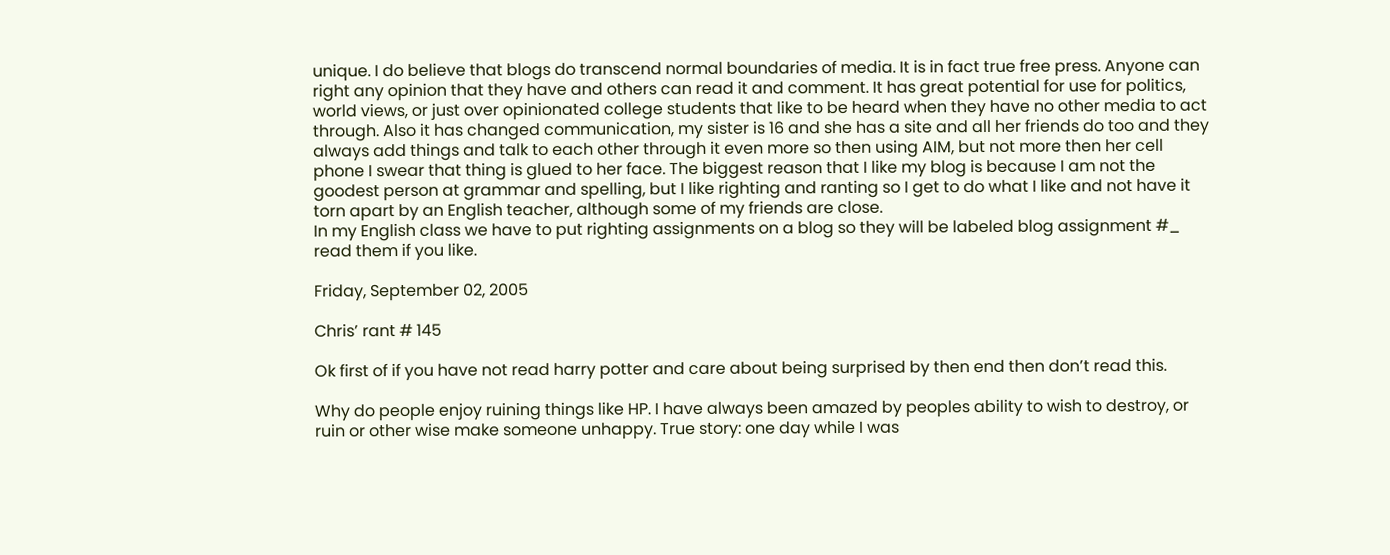unique. I do believe that blogs do transcend normal boundaries of media. It is in fact true free press. Anyone can right any opinion that they have and others can read it and comment. It has great potential for use for politics, world views, or just over opinionated college students that like to be heard when they have no other media to act through. Also it has changed communication, my sister is 16 and she has a site and all her friends do too and they always add things and talk to each other through it even more so then using AIM, but not more then her cell phone I swear that thing is glued to her face. The biggest reason that I like my blog is because I am not the goodest person at grammar and spelling, but I like righting and ranting so I get to do what I like and not have it torn apart by an English teacher, although some of my friends are close.
In my English class we have to put righting assignments on a blog so they will be labeled blog assignment #_ read them if you like.

Friday, September 02, 2005

Chris’ rant # 145

Ok first of if you have not read harry potter and care about being surprised by then end then don’t read this.

Why do people enjoy ruining things like HP. I have always been amazed by peoples ability to wish to destroy, or ruin or other wise make someone unhappy. True story: one day while I was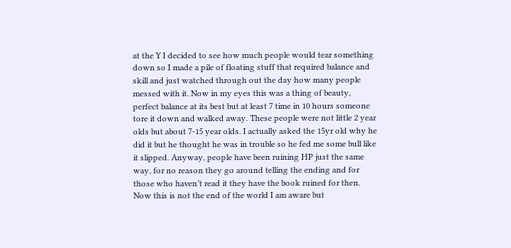at the Y I decided to see how much people would tear something down so I made a pile of floating stuff that required balance and skill and just watched through out the day how many people messed with it. Now in my eyes this was a thing of beauty, perfect balance at its best but at least 7 time in 10 hours someone tore it down and walked away. These people were not little 2 year olds but about 7-15 year olds. I actually asked the 15yr old why he did it but he thought he was in trouble so he fed me some bull like it slipped. Anyway, people have been ruining HP just the same way, for no reason they go around telling the ending and for those who haven’t read it they have the book ruined for then. Now this is not the end of the world I am aware but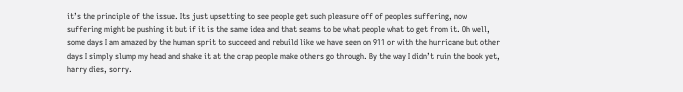it’s the principle of the issue. Its just upsetting to see people get such pleasure off of peoples suffering, now suffering might be pushing it but if it is the same idea and that seams to be what people what to get from it. Oh well, some days I am amazed by the human sprit to succeed and rebuild like we have seen on 911 or with the hurricane but other days I simply slump my head and shake it at the crap people make others go through. By the way I didn’t ruin the book yet, harry dies, sorry.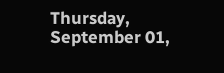Thursday, September 01,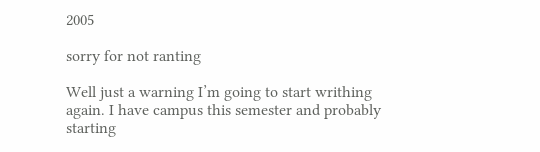2005

sorry for not ranting

Well just a warning I’m going to start writhing again. I have campus this semester and probably starting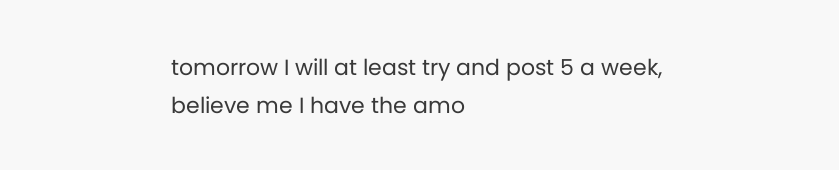tomorrow I will at least try and post 5 a week, believe me I have the amo